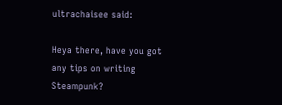ultrachaisee said:

Heya there, have you got any tips on writing Steampunk?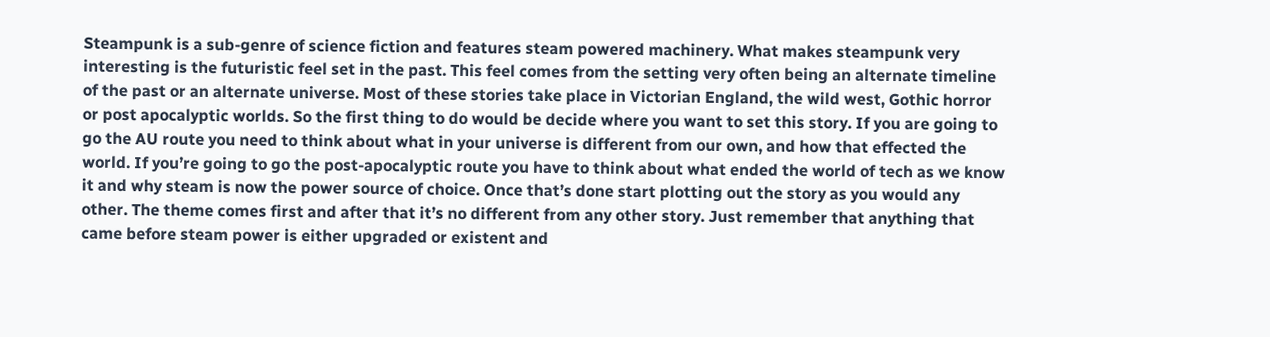Steampunk is a sub-genre of science fiction and features steam powered machinery. What makes steampunk very interesting is the futuristic feel set in the past. This feel comes from the setting very often being an alternate timeline of the past or an alternate universe. Most of these stories take place in Victorian England, the wild west, Gothic horror or post apocalyptic worlds. So the first thing to do would be decide where you want to set this story. If you are going to go the AU route you need to think about what in your universe is different from our own, and how that effected the world. If you’re going to go the post-apocalyptic route you have to think about what ended the world of tech as we know it and why steam is now the power source of choice. Once that’s done start plotting out the story as you would any other. The theme comes first and after that it’s no different from any other story. Just remember that anything that came before steam power is either upgraded or existent and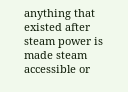anything that existed after steam power is made steam accessible or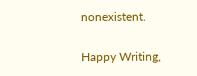nonexistent.

Happy Writing,